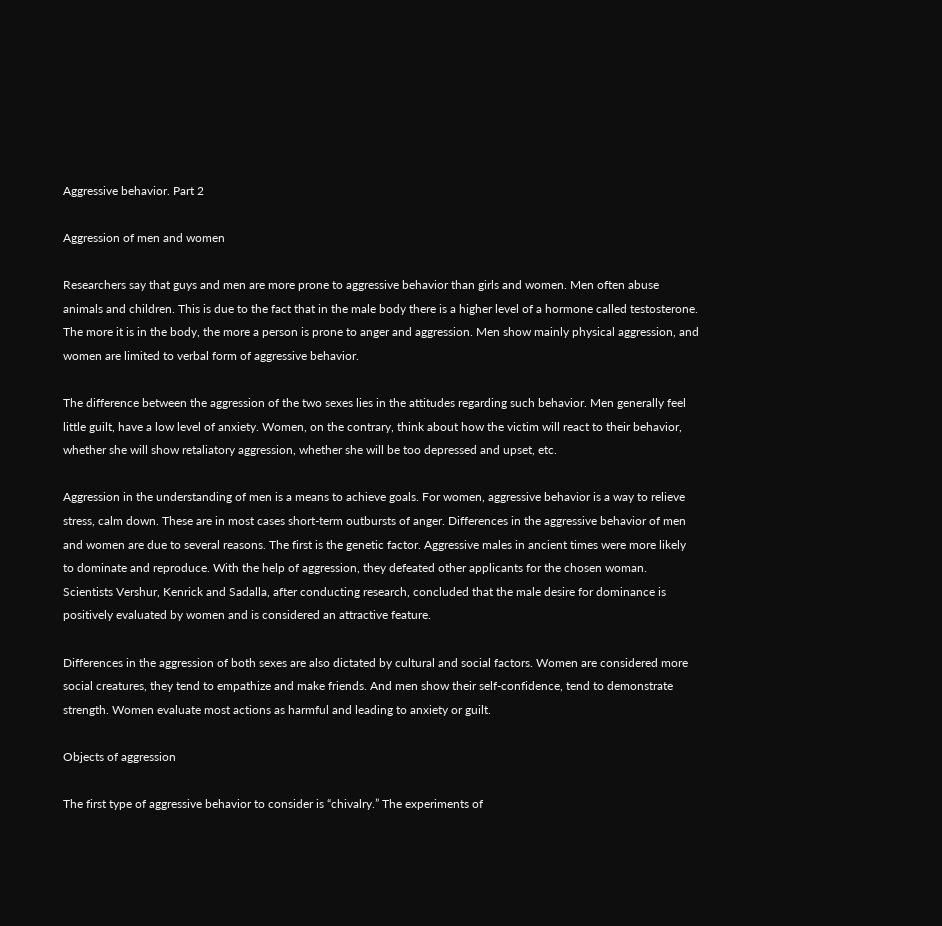Aggressive behavior. Part 2

Aggression of men and women

Researchers say that guys and men are more prone to aggressive behavior than girls and women. Men often abuse animals and children. This is due to the fact that in the male body there is a higher level of a hormone called testosterone. The more it is in the body, the more a person is prone to anger and aggression. Men show mainly physical aggression, and women are limited to verbal form of aggressive behavior.

The difference between the aggression of the two sexes lies in the attitudes regarding such behavior. Men generally feel little guilt, have a low level of anxiety. Women, on the contrary, think about how the victim will react to their behavior, whether she will show retaliatory aggression, whether she will be too depressed and upset, etc.

Aggression in the understanding of men is a means to achieve goals. For women, aggressive behavior is a way to relieve stress, calm down. These are in most cases short-term outbursts of anger. Differences in the aggressive behavior of men and women are due to several reasons. The first is the genetic factor. Aggressive males in ancient times were more likely to dominate and reproduce. With the help of aggression, they defeated other applicants for the chosen woman. Scientists Vershur, Kenrick and Sadalla, after conducting research, concluded that the male desire for dominance is positively evaluated by women and is considered an attractive feature.

Differences in the aggression of both sexes are also dictated by cultural and social factors. Women are considered more social creatures, they tend to empathize and make friends. And men show their self-confidence, tend to demonstrate strength. Women evaluate most actions as harmful and leading to anxiety or guilt.

Objects of aggression

The first type of aggressive behavior to consider is “chivalry.” The experiments of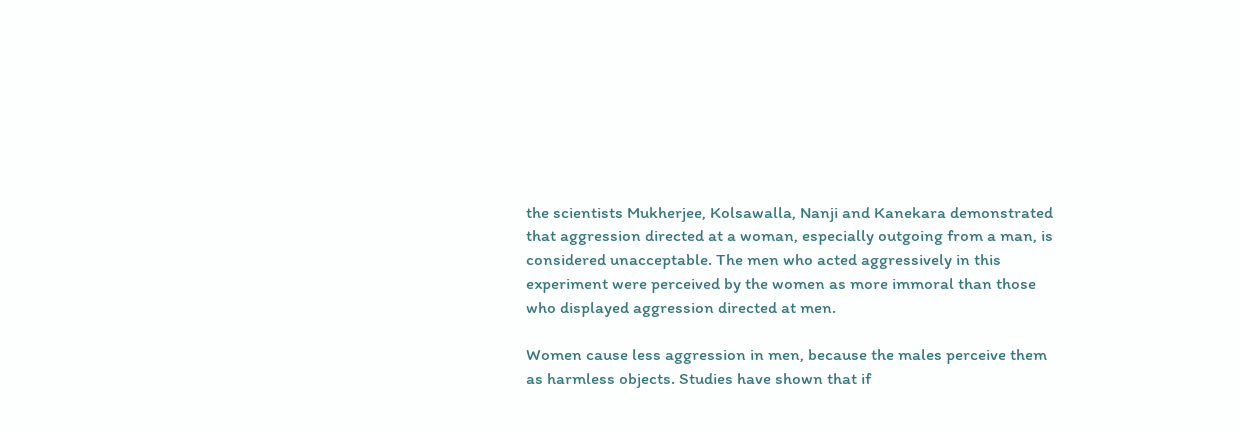the scientists Mukherjee, Kolsawalla, Nanji and Kanekara demonstrated that aggression directed at a woman, especially outgoing from a man, is considered unacceptable. The men who acted aggressively in this experiment were perceived by the women as more immoral than those who displayed aggression directed at men.

Women cause less aggression in men, because the males perceive them as harmless objects. Studies have shown that if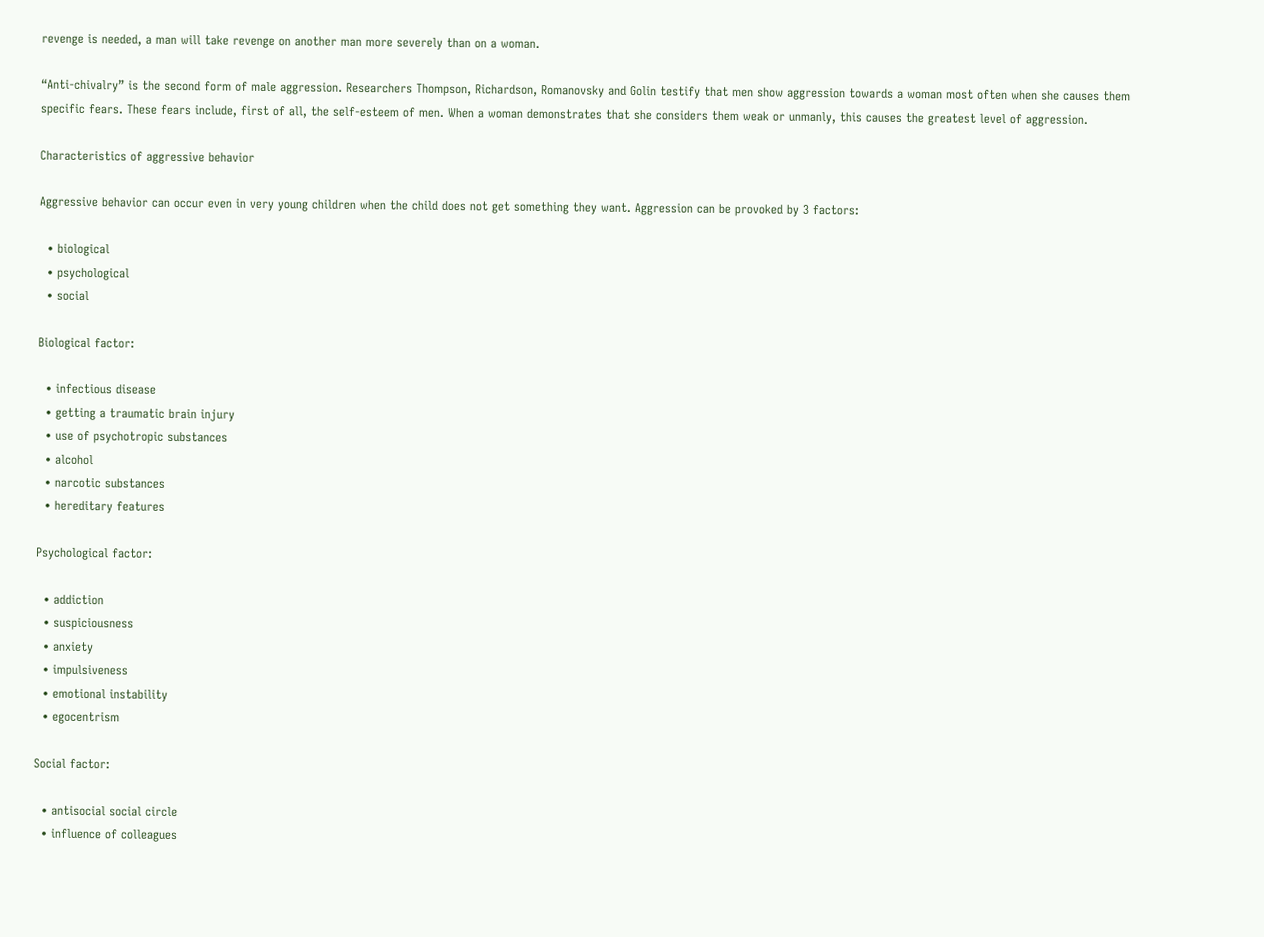revenge is needed, a man will take revenge on another man more severely than on a woman.

“Anti-chivalry” is the second form of male aggression. Researchers Thompson, Richardson, Romanovsky and Golin testify that men show aggression towards a woman most often when she causes them specific fears. These fears include, first of all, the self-esteem of men. When a woman demonstrates that she considers them weak or unmanly, this causes the greatest level of aggression.

Characteristics of aggressive behavior

Aggressive behavior can occur even in very young children when the child does not get something they want. Aggression can be provoked by 3 factors:

  • biological
  • psychological
  • social

Biological factor:

  • infectious disease
  • getting a traumatic brain injury
  • use of psychotropic substances
  • alcohol
  • narcotic substances
  • hereditary features

Psychological factor:

  • addiction
  • suspiciousness
  • anxiety
  • impulsiveness
  • emotional instability
  • egocentrism

Social factor:

  • antisocial social circle
  • influence of colleagues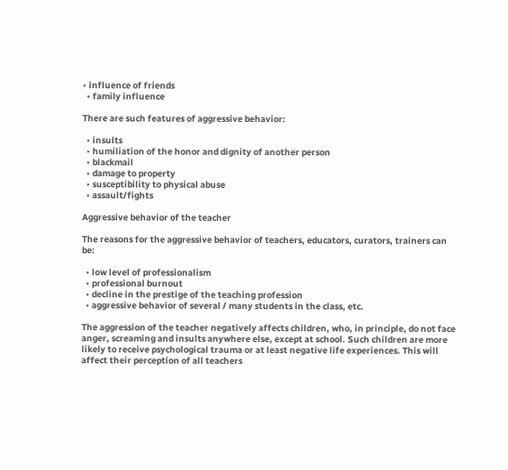• influence of friends
  • family influence

There are such features of aggressive behavior:

  • insults
  • humiliation of the honor and dignity of another person
  • blackmail
  • damage to property
  • susceptibility to physical abuse
  • assault/fights

Aggressive behavior of the teacher

The reasons for the aggressive behavior of teachers, educators, curators, trainers can be:

  • low level of professionalism
  • professional burnout
  • decline in the prestige of the teaching profession
  • aggressive behavior of several / many students in the class, etc.

The aggression of the teacher negatively affects children, who, in principle, do not face anger, screaming and insults anywhere else, except at school. Such children are more likely to receive psychological trauma or at least negative life experiences. This will affect their perception of all teachers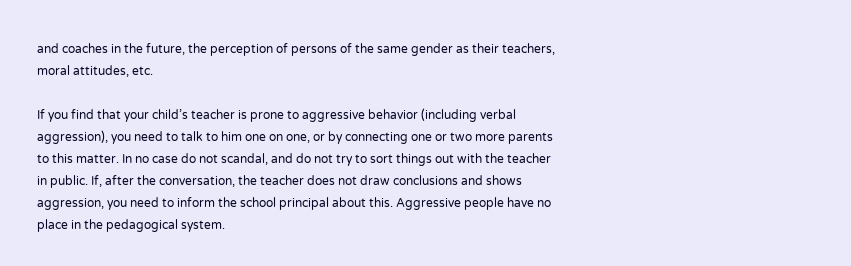and coaches in the future, the perception of persons of the same gender as their teachers, moral attitudes, etc.

If you find that your child’s teacher is prone to aggressive behavior (including verbal aggression), you need to talk to him one on one, or by connecting one or two more parents to this matter. In no case do not scandal, and do not try to sort things out with the teacher in public. If, after the conversation, the teacher does not draw conclusions and shows aggression, you need to inform the school principal about this. Aggressive people have no place in the pedagogical system.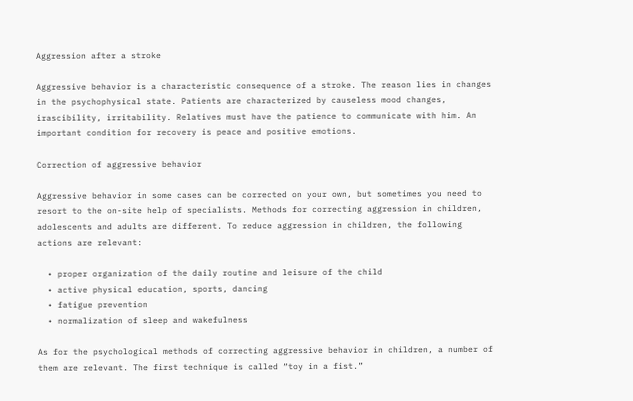Aggression after a stroke

Aggressive behavior is a characteristic consequence of a stroke. The reason lies in changes in the psychophysical state. Patients are characterized by causeless mood changes, irascibility, irritability. Relatives must have the patience to communicate with him. An important condition for recovery is peace and positive emotions.

Correction of aggressive behavior

Aggressive behavior in some cases can be corrected on your own, but sometimes you need to resort to the on-site help of specialists. Methods for correcting aggression in children, adolescents and adults are different. To reduce aggression in children, the following actions are relevant:

  • proper organization of the daily routine and leisure of the child
  • active physical education, sports, dancing
  • fatigue prevention
  • normalization of sleep and wakefulness

As for the psychological methods of correcting aggressive behavior in children, a number of them are relevant. The first technique is called “toy in a fist.”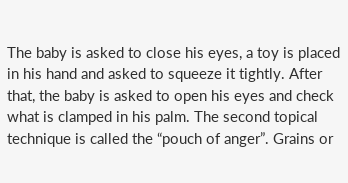The baby is asked to close his eyes, a toy is placed in his hand and asked to squeeze it tightly. After that, the baby is asked to open his eyes and check what is clamped in his palm. The second topical technique is called the “pouch of anger”. Grains or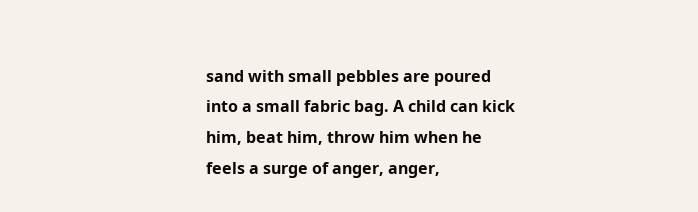sand with small pebbles are poured into a small fabric bag. A child can kick him, beat him, throw him when he feels a surge of anger, anger,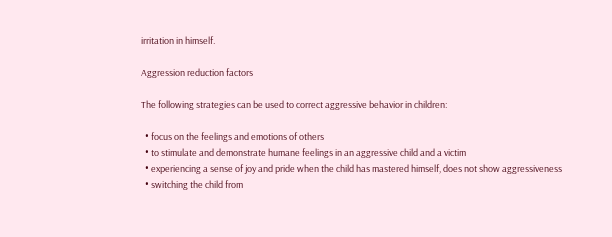irritation in himself.

Aggression reduction factors

The following strategies can be used to correct aggressive behavior in children:

  • focus on the feelings and emotions of others
  • to stimulate and demonstrate humane feelings in an aggressive child and a victim
  • experiencing a sense of joy and pride when the child has mastered himself, does not show aggressiveness
  • switching the child from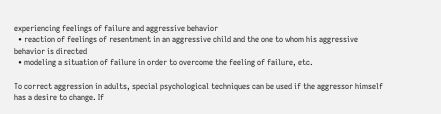experiencing feelings of failure and aggressive behavior
  • reaction of feelings of resentment in an aggressive child and the one to whom his aggressive behavior is directed
  • modeling a situation of failure in order to overcome the feeling of failure, etc.

To correct aggression in adults, special psychological techniques can be used if the aggressor himself has a desire to change. If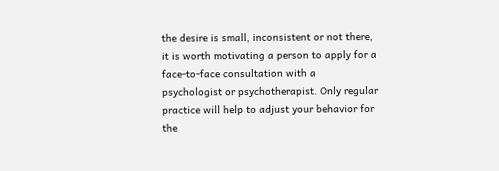the desire is small, inconsistent or not there, it is worth motivating a person to apply for a face-to-face consultation with a psychologist or psychotherapist. Only regular practice will help to adjust your behavior for the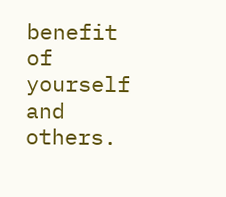benefit of yourself and others.